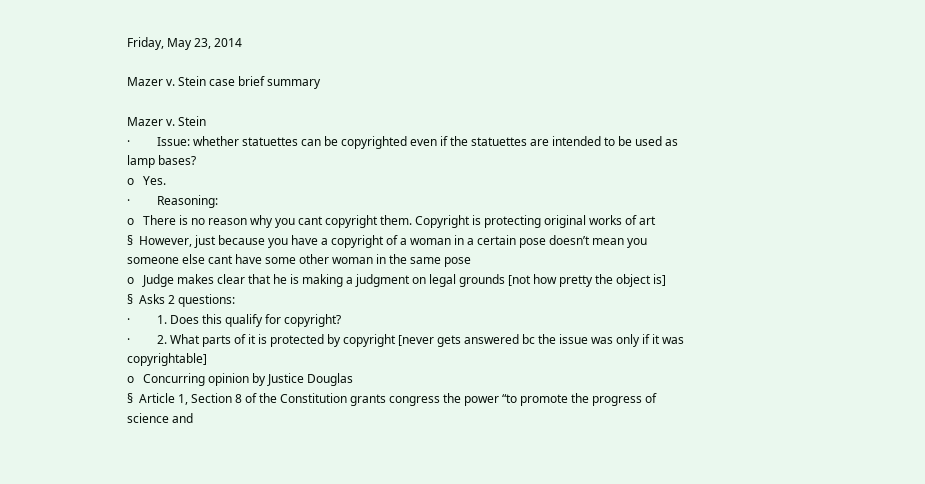Friday, May 23, 2014

Mazer v. Stein case brief summary

Mazer v. Stein
·         Issue: whether statuettes can be copyrighted even if the statuettes are intended to be used as lamp bases?
o   Yes.
·         Reasoning:
o   There is no reason why you cant copyright them. Copyright is protecting original works of art
§  However, just because you have a copyright of a woman in a certain pose doesn’t mean you someone else cant have some other woman in the same pose
o   Judge makes clear that he is making a judgment on legal grounds [not how pretty the object is]
§  Asks 2 questions:
·         1. Does this qualify for copyright?
·         2. What parts of it is protected by copyright [never gets answered bc the issue was only if it was copyrightable]
o   Concurring opinion by Justice Douglas
§  Article 1, Section 8 of the Constitution grants congress the power “to promote the progress of science and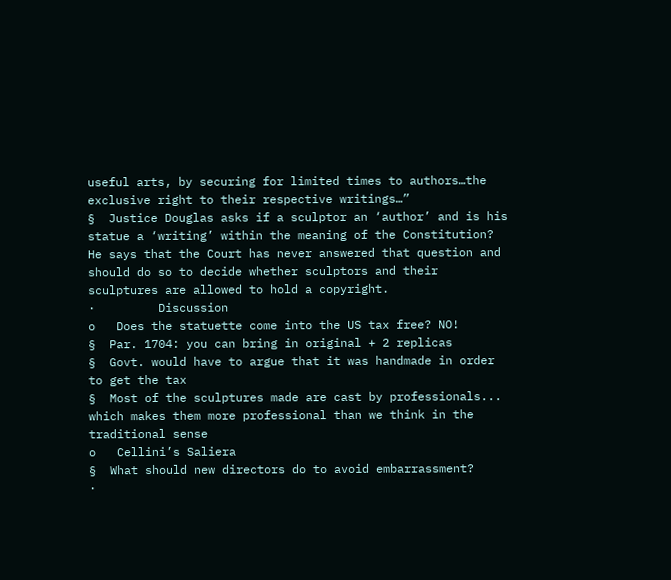useful arts, by securing for limited times to authors…the exclusive right to their respective writings…”
§  Justice Douglas asks if a sculptor an ‘author’ and is his statue a ‘writing’ within the meaning of the Constitution? He says that the Court has never answered that question and should do so to decide whether sculptors and their sculptures are allowed to hold a copyright.
·         Discussion
o   Does the statuette come into the US tax free? NO!
§  Par. 1704: you can bring in original + 2 replicas
§  Govt. would have to argue that it was handmade in order to get the tax
§  Most of the sculptures made are cast by professionals... which makes them more professional than we think in the traditional sense
o   Cellini’s Saliera
§  What should new directors do to avoid embarrassment?
·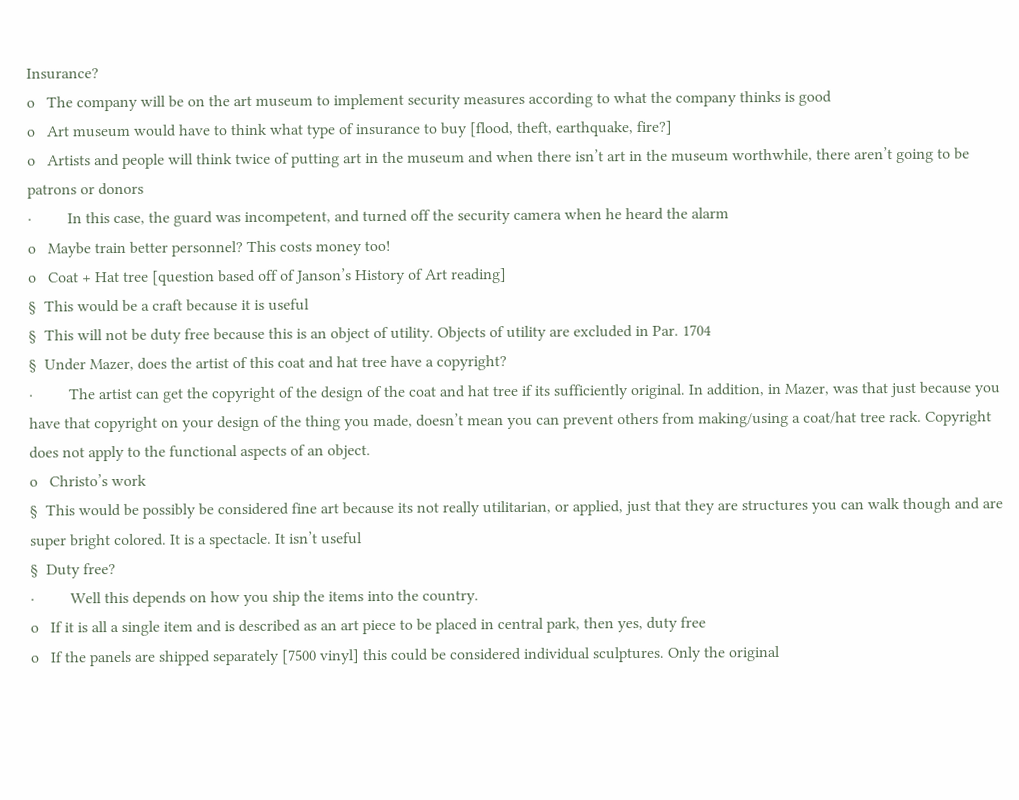Insurance?
o   The company will be on the art museum to implement security measures according to what the company thinks is good
o   Art museum would have to think what type of insurance to buy [flood, theft, earthquake, fire?]
o   Artists and people will think twice of putting art in the museum and when there isn’t art in the museum worthwhile, there aren’t going to be patrons or donors
·         In this case, the guard was incompetent, and turned off the security camera when he heard the alarm
o   Maybe train better personnel? This costs money too!
o   Coat + Hat tree [question based off of Janson’s History of Art reading]
§  This would be a craft because it is useful
§  This will not be duty free because this is an object of utility. Objects of utility are excluded in Par. 1704
§  Under Mazer, does the artist of this coat and hat tree have a copyright?
·         The artist can get the copyright of the design of the coat and hat tree if its sufficiently original. In addition, in Mazer, was that just because you have that copyright on your design of the thing you made, doesn’t mean you can prevent others from making/using a coat/hat tree rack. Copyright does not apply to the functional aspects of an object.
o   Christo’s work
§  This would be possibly be considered fine art because its not really utilitarian, or applied, just that they are structures you can walk though and are super bright colored. It is a spectacle. It isn’t useful
§  Duty free?
·         Well this depends on how you ship the items into the country.
o   If it is all a single item and is described as an art piece to be placed in central park, then yes, duty free
o   If the panels are shipped separately [7500 vinyl] this could be considered individual sculptures. Only the original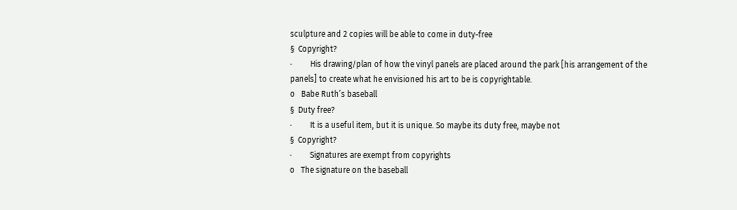sculpture and 2 copies will be able to come in duty-free
§  Copyright?
·         His drawing/plan of how the vinyl panels are placed around the park [his arrangement of the panels] to create what he envisioned his art to be is copyrightable.
o   Babe Ruth’s baseball
§  Duty free?
·         It is a useful item, but it is unique. So maybe its duty free, maybe not
§  Copyright?
·         Signatures are exempt from copyrights
o   The signature on the baseball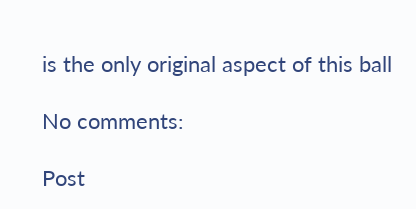is the only original aspect of this ball

No comments:

Post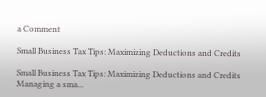a Comment

Small Business Tax Tips: Maximizing Deductions and Credits

Small Business Tax Tips: Maximizing Deductions and Credits  Managing a sma...